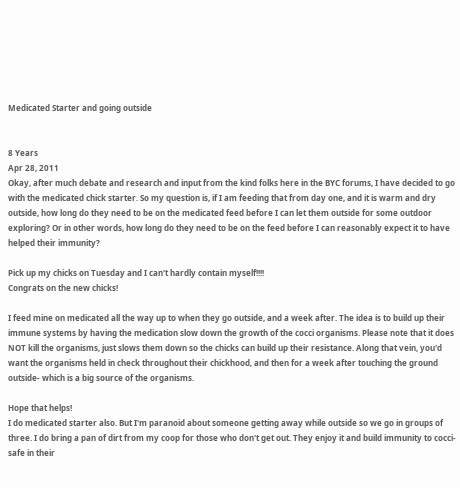Medicated Starter and going outside


8 Years
Apr 28, 2011
Okay, after much debate and research and input from the kind folks here in the BYC forums, I have decided to go with the medicated chick starter. So my question is, if I am feeding that from day one, and it is warm and dry outside, how long do they need to be on the medicated feed before I can let them outside for some outdoor exploring? Or in other words, how long do they need to be on the feed before I can reasonably expect it to have helped their immunity?

Pick up my chicks on Tuesday and I can't hardly contain myself!!!!
Congrats on the new chicks!

I feed mine on medicated all the way up to when they go outside, and a week after. The idea is to build up their immune systems by having the medication slow down the growth of the cocci organisms. Please note that it does NOT kill the organisms, just slows them down so the chicks can build up their resistance. Along that vein, you'd want the organisms held in check throughout their chickhood, and then for a week after touching the ground outside- which is a big source of the organisms.

Hope that helps!
I do medicated starter also. But I'm paranoid about someone getting away while outside so we go in groups of three. I do bring a pan of dirt from my coop for those who don't get out. They enjoy it and build immunity to cocci- safe in their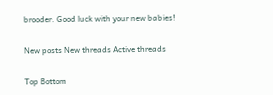brooder. Good luck with your new babies!

New posts New threads Active threads

Top Bottom